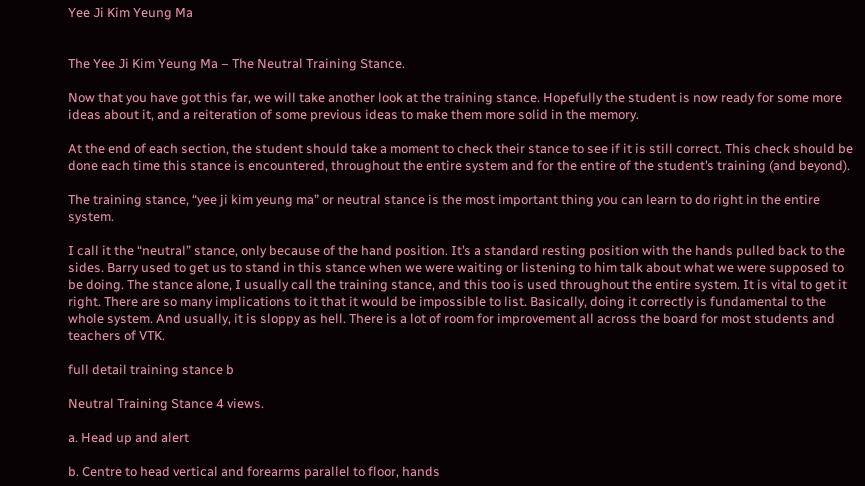Yee Ji Kim Yeung Ma


The Yee Ji Kim Yeung Ma – The Neutral Training Stance.

Now that you have got this far, we will take another look at the training stance. Hopefully the student is now ready for some more ideas about it, and a reiteration of some previous ideas to make them more solid in the memory.

At the end of each section, the student should take a moment to check their stance to see if it is still correct. This check should be done each time this stance is encountered, throughout the entire system and for the entire of the student’s training (and beyond).

The training stance, “yee ji kim yeung ma” or neutral stance is the most important thing you can learn to do right in the entire system.

I call it the “neutral” stance, only because of the hand position. It’s a standard resting position with the hands pulled back to the sides. Barry used to get us to stand in this stance when we were waiting or listening to him talk about what we were supposed to be doing. The stance alone, I usually call the training stance, and this too is used throughout the entire system. It is vital to get it right. There are so many implications to it that it would be impossible to list. Basically, doing it correctly is fundamental to the whole system. And usually, it is sloppy as hell. There is a lot of room for improvement all across the board for most students and teachers of VTK.

full detail training stance b

Neutral Training Stance 4 views.

a. Head up and alert

b. Centre to head vertical and forearms parallel to floor, hands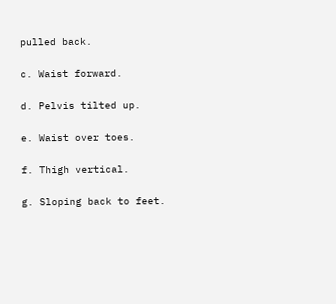pulled back.

c. Waist forward.

d. Pelvis tilted up.

e. Waist over toes.

f. Thigh vertical.

g. Sloping back to feet.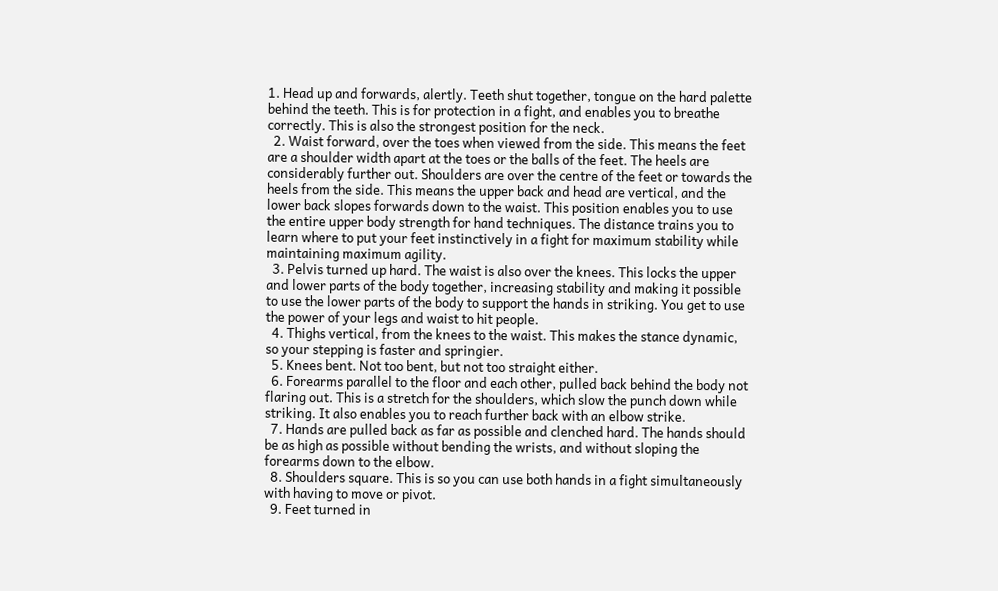1. Head up and forwards, alertly. Teeth shut together, tongue on the hard palette behind the teeth. This is for protection in a fight, and enables you to breathe correctly. This is also the strongest position for the neck.
  2. Waist forward, over the toes when viewed from the side. This means the feet are a shoulder width apart at the toes or the balls of the feet. The heels are considerably further out. Shoulders are over the centre of the feet or towards the heels from the side. This means the upper back and head are vertical, and the lower back slopes forwards down to the waist. This position enables you to use the entire upper body strength for hand techniques. The distance trains you to learn where to put your feet instinctively in a fight for maximum stability while maintaining maximum agility.
  3. Pelvis turned up hard. The waist is also over the knees. This locks the upper and lower parts of the body together, increasing stability and making it possible to use the lower parts of the body to support the hands in striking. You get to use the power of your legs and waist to hit people.
  4. Thighs vertical, from the knees to the waist. This makes the stance dynamic, so your stepping is faster and springier.
  5. Knees bent. Not too bent, but not too straight either.
  6. Forearms parallel to the floor and each other, pulled back behind the body not flaring out. This is a stretch for the shoulders, which slow the punch down while striking. It also enables you to reach further back with an elbow strike.
  7. Hands are pulled back as far as possible and clenched hard. The hands should be as high as possible without bending the wrists, and without sloping the forearms down to the elbow.
  8. Shoulders square. This is so you can use both hands in a fight simultaneously with having to move or pivot.
  9. Feet turned in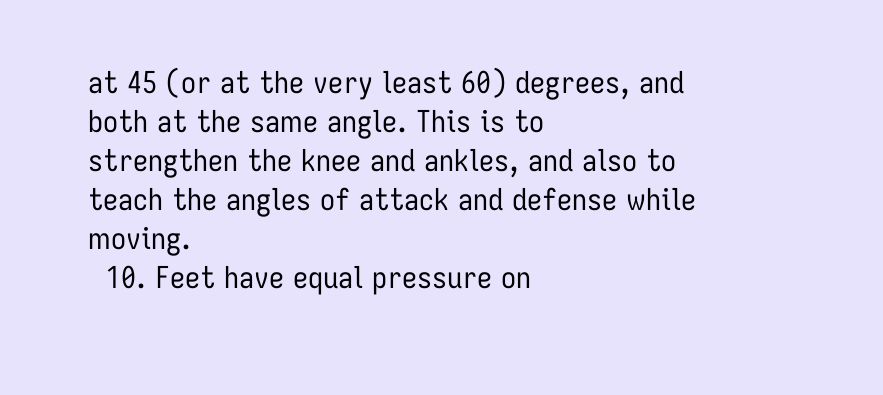at 45 (or at the very least 60) degrees, and both at the same angle. This is to strengthen the knee and ankles, and also to teach the angles of attack and defense while moving.
  10. Feet have equal pressure on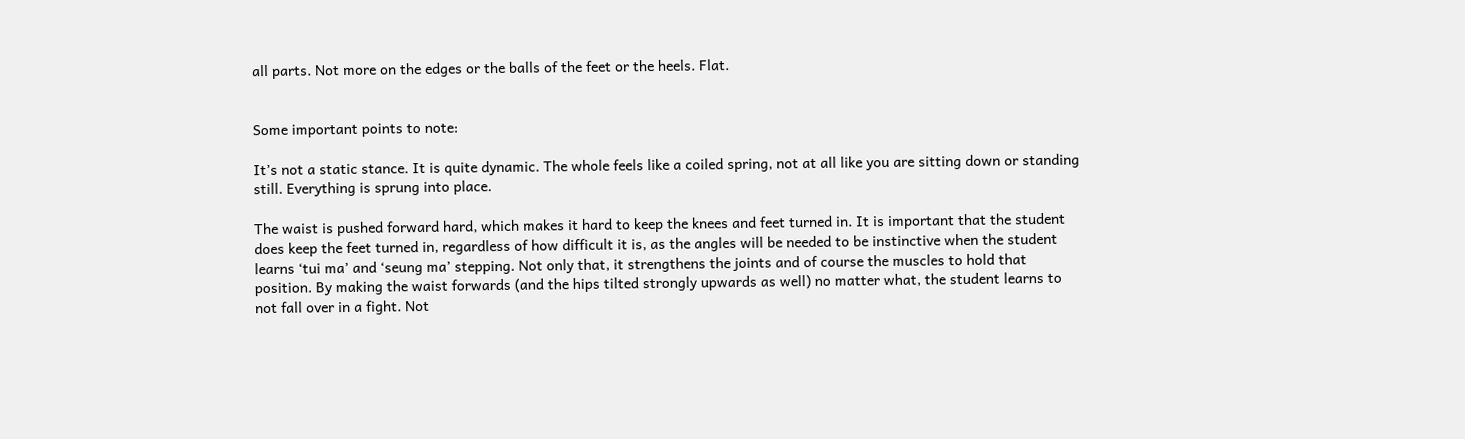all parts. Not more on the edges or the balls of the feet or the heels. Flat.


Some important points to note:

It’s not a static stance. It is quite dynamic. The whole feels like a coiled spring, not at all like you are sitting down or standing still. Everything is sprung into place.

The waist is pushed forward hard, which makes it hard to keep the knees and feet turned in. It is important that the student does keep the feet turned in, regardless of how difficult it is, as the angles will be needed to be instinctive when the student learns ‘tui ma’ and ‘seung ma’ stepping. Not only that, it strengthens the joints and of course the muscles to hold that position. By making the waist forwards (and the hips tilted strongly upwards as well) no matter what, the student learns to not fall over in a fight. Not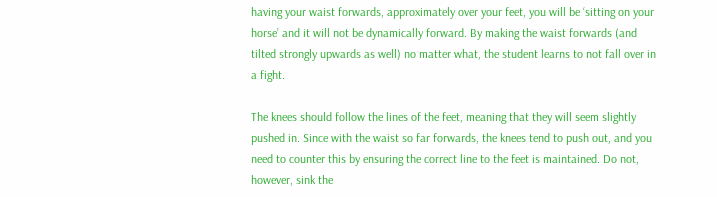having your waist forwards, approximately over your feet, you will be ‘sitting on your horse’ and it will not be dynamically forward. By making the waist forwards (and tilted strongly upwards as well) no matter what, the student learns to not fall over in a fight.

The knees should follow the lines of the feet, meaning that they will seem slightly pushed in. Since with the waist so far forwards, the knees tend to push out, and you need to counter this by ensuring the correct line to the feet is maintained. Do not, however, sink the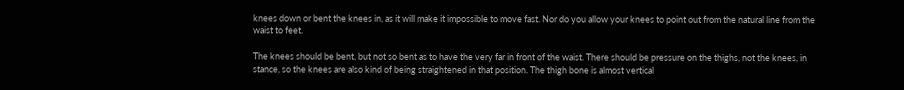knees down or bent the knees in, as it will make it impossible to move fast. Nor do you allow your knees to point out from the natural line from the waist to feet.

The knees should be bent, but not so bent as to have the very far in front of the waist. There should be pressure on the thighs, not the knees, in stance, so the knees are also kind of being straightened in that position. The thigh bone is almost vertical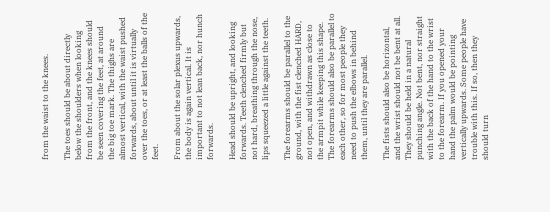from the waist to the knees.

The toes should be about directly below the shoulders when looking from the front, and the knees should be seen covering the feet, at around the big toe mark. The thighs are almost vertical, with the waist pushed forwards, about until it is virtually over the toes, or at least the balls of the feet.

From about the solar plexus upwards, the body is again vertical. It is important to not lean back, nor hunch forwards.

Head should be upright, and looking forwards. Teeth clenched firmly but not hard, breathing through the nose, lips squeezed a little against the teeth.

The forearms should be parallel to the ground, with the fist clenched HARD, not open, and withdrawn as close to the armpit while keeping this shape.  The forearms should also be parallel to each other, so for most people they need to push the elbows in behind them, until they are parallel.

The fists should also be horizontal, and the wrist should not be bent at all. They should be held in a natural punching angle. Not bent, nor straight with the back of the hand to the wrist to the forearm. If you opened your hand the palm would be pointing vertically upwards. Some people have trouble with this. If so, then they should turn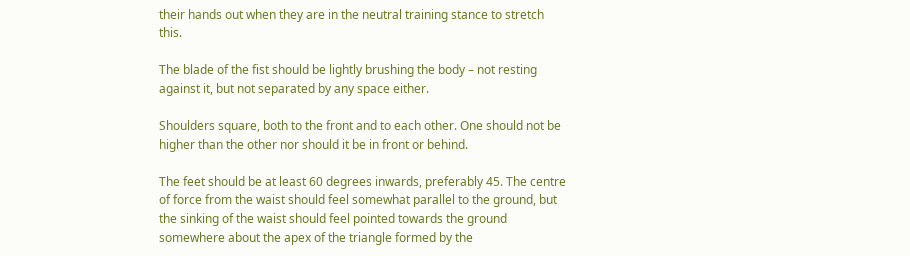their hands out when they are in the neutral training stance to stretch this.

The blade of the fist should be lightly brushing the body – not resting against it, but not separated by any space either.

Shoulders square, both to the front and to each other. One should not be higher than the other nor should it be in front or behind.

The feet should be at least 60 degrees inwards, preferably 45. The centre of force from the waist should feel somewhat parallel to the ground, but the sinking of the waist should feel pointed towards the ground somewhere about the apex of the triangle formed by the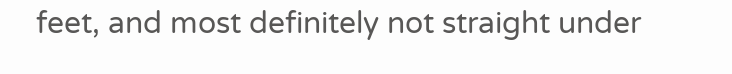feet, and most definitely not straight under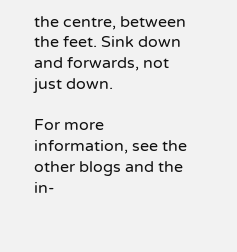the centre, between the feet. Sink down and forwards, not just down.

For more information, see the other blogs and the in-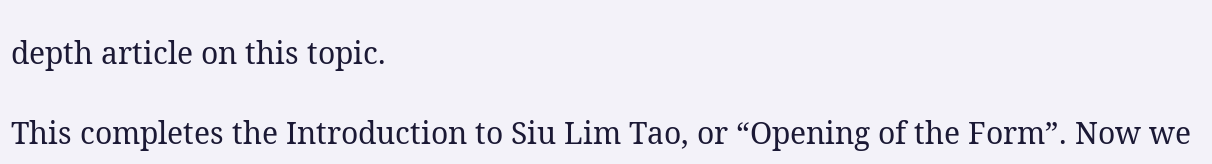depth article on this topic.

This completes the Introduction to Siu Lim Tao, or “Opening of the Form”. Now we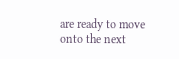are ready to move onto the next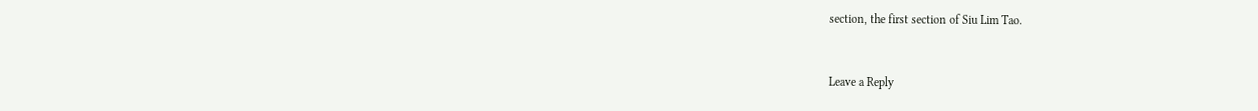section, the first section of Siu Lim Tao.


Leave a Reply